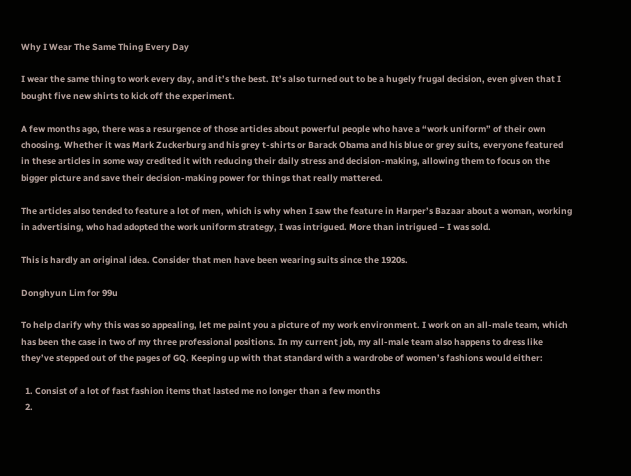Why I Wear The Same Thing Every Day

I wear the same thing to work every day, and it’s the best. It’s also turned out to be a hugely frugal decision, even given that I bought five new shirts to kick off the experiment.

A few months ago, there was a resurgence of those articles about powerful people who have a “work uniform” of their own choosing. Whether it was Mark Zuckerburg and his grey t-shirts or Barack Obama and his blue or grey suits, everyone featured in these articles in some way credited it with reducing their daily stress and decision-making, allowing them to focus on the bigger picture and save their decision-making power for things that really mattered.

The articles also tended to feature a lot of men, which is why when I saw the feature in Harper’s Bazaar about a woman, working in advertising, who had adopted the work uniform strategy, I was intrigued. More than intrigued – I was sold.

This is hardly an original idea. Consider that men have been wearing suits since the 1920s.

Donghyun Lim for 99u

To help clarify why this was so appealing, let me paint you a picture of my work environment. I work on an all-male team, which has been the case in two of my three professional positions. In my current job, my all-male team also happens to dress like they’ve stepped out of the pages of GQ. Keeping up with that standard with a wardrobe of women’s fashions would either:

  1. Consist of a lot of fast fashion items that lasted me no longer than a few months
  2.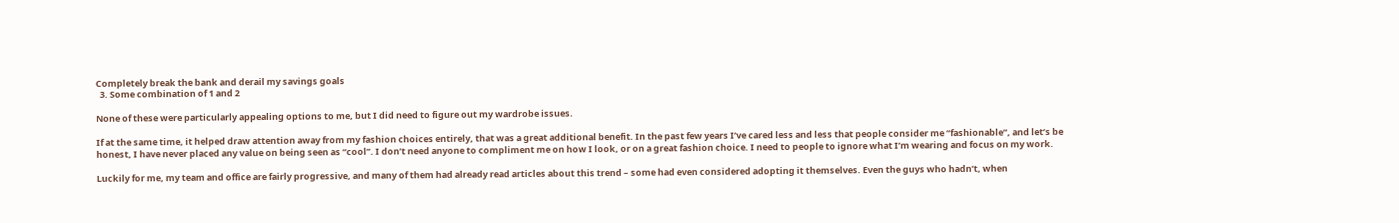Completely break the bank and derail my savings goals
  3. Some combination of 1 and 2

None of these were particularly appealing options to me, but I did need to figure out my wardrobe issues.

If at the same time, it helped draw attention away from my fashion choices entirely, that was a great additional benefit. In the past few years I’ve cared less and less that people consider me “fashionable”, and let’s be honest, I have never placed any value on being seen as “cool”. I don’t need anyone to compliment me on how I look, or on a great fashion choice. I need to people to ignore what I’m wearing and focus on my work.

Luckily for me, my team and office are fairly progressive, and many of them had already read articles about this trend – some had even considered adopting it themselves. Even the guys who hadn’t, when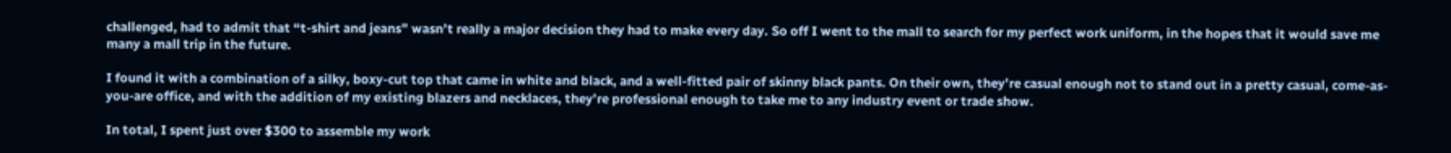challenged, had to admit that “t-shirt and jeans” wasn’t really a major decision they had to make every day. So off I went to the mall to search for my perfect work uniform, in the hopes that it would save me many a mall trip in the future.

I found it with a combination of a silky, boxy-cut top that came in white and black, and a well-fitted pair of skinny black pants. On their own, they’re casual enough not to stand out in a pretty casual, come-as-you-are office, and with the addition of my existing blazers and necklaces, they’re professional enough to take me to any industry event or trade show.

In total, I spent just over $300 to assemble my work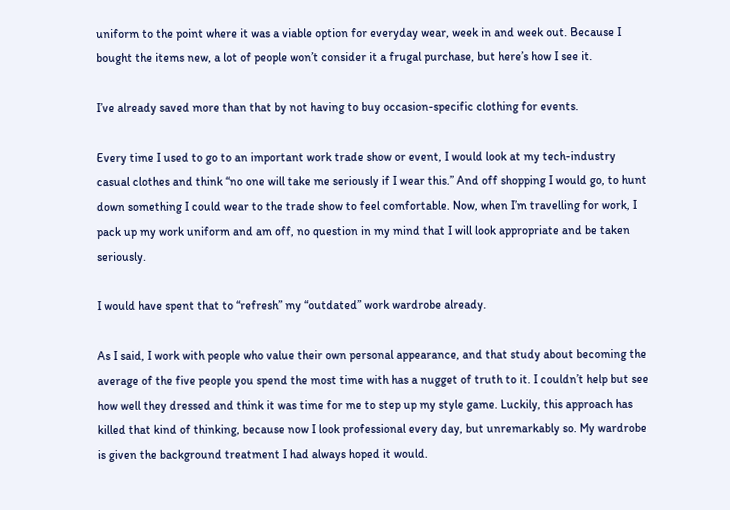uniform to the point where it was a viable option for everyday wear, week in and week out. Because I bought the items new, a lot of people won’t consider it a frugal purchase, but here’s how I see it.

I’ve already saved more than that by not having to buy occasion-specific clothing for events.

Every time I used to go to an important work trade show or event, I would look at my tech-industry casual clothes and think “no one will take me seriously if I wear this.” And off shopping I would go, to hunt down something I could wear to the trade show to feel comfortable. Now, when I’m travelling for work, I pack up my work uniform and am off, no question in my mind that I will look appropriate and be taken seriously.

I would have spent that to “refresh” my “outdated” work wardrobe already.

As I said, I work with people who value their own personal appearance, and that study about becoming the average of the five people you spend the most time with has a nugget of truth to it. I couldn’t help but see how well they dressed and think it was time for me to step up my style game. Luckily, this approach has killed that kind of thinking, because now I look professional every day, but unremarkably so. My wardrobe is given the background treatment I had always hoped it would.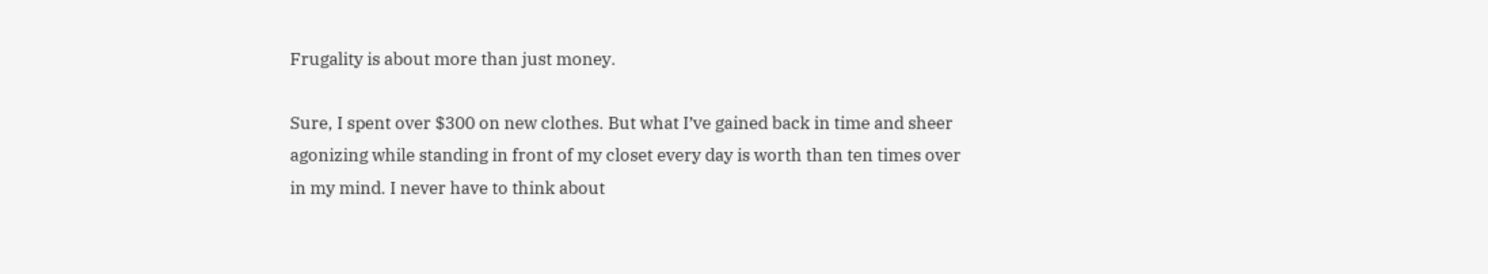Frugality is about more than just money.

Sure, I spent over $300 on new clothes. But what I’ve gained back in time and sheer agonizing while standing in front of my closet every day is worth than ten times over in my mind. I never have to think about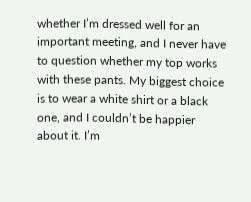whether I’m dressed well for an important meeting, and I never have to question whether my top works with these pants. My biggest choice is to wear a white shirt or a black one, and I couldn’t be happier about it. I’m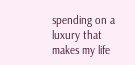spending on a luxury that makes my life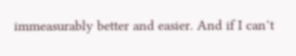immeasurably better and easier. And if I can’t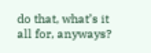do that, what’s it all for, anyways?